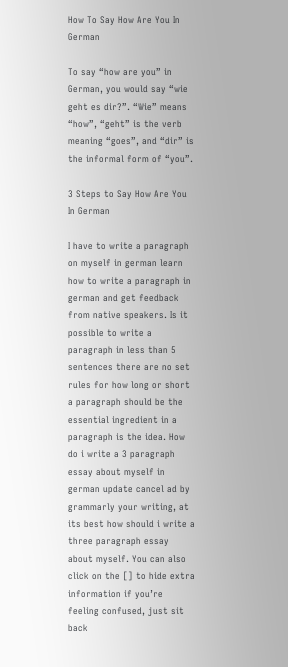How To Say How Are You In German

To say “how are you” in German, you would say “wie geht es dir?”. “Wie” means “how”, “geht” is the verb meaning “goes”, and “dir” is the informal form of “you”.

3 Steps to Say How Are You In German

I have to write a paragraph on myself in german learn how to write a paragraph in german and get feedback from native speakers. Is it possible to write a paragraph in less than 5 sentences there are no set rules for how long or short a paragraph should be the essential ingredient in a paragraph is the idea. How do i write a 3 paragraph essay about myself in german update cancel ad by grammarly your writing, at its best how should i write a three paragraph essay about myself. You can also click on the [] to hide extra information if you’re feeling confused, just sit back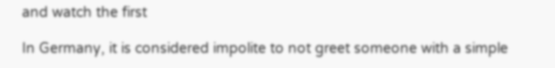and watch the first

In Germany, it is considered impolite to not greet someone with a simple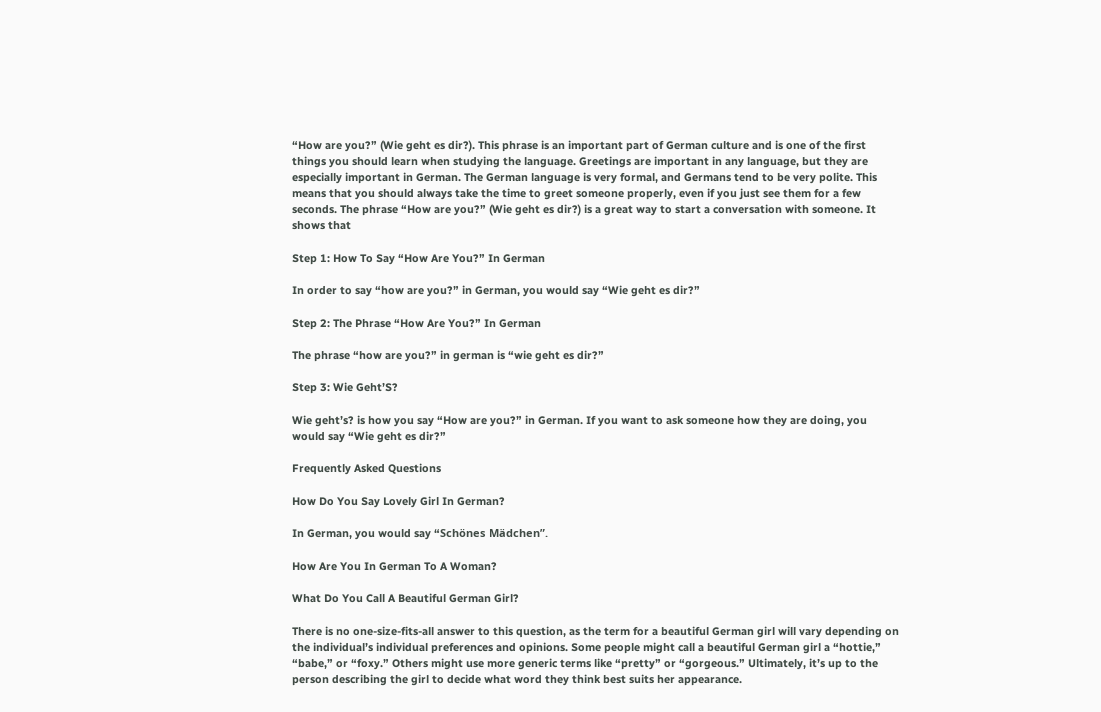“How are you?” (Wie geht es dir?). This phrase is an important part of German culture and is one of the first things you should learn when studying the language. Greetings are important in any language, but they are especially important in German. The German language is very formal, and Germans tend to be very polite. This means that you should always take the time to greet someone properly, even if you just see them for a few seconds. The phrase “How are you?” (Wie geht es dir?) is a great way to start a conversation with someone. It shows that

Step 1: How To Say “How Are You?” In German

In order to say “how are you?” in German, you would say “Wie geht es dir?”

Step 2: The Phrase “How Are You?” In German

The phrase “how are you?” in german is “wie geht es dir?”

Step 3: Wie Geht’S?

Wie geht’s? is how you say “How are you?” in German. If you want to ask someone how they are doing, you would say “Wie geht es dir?”

Frequently Asked Questions

How Do You Say Lovely Girl In German?

In German, you would say “Schönes Mädchen”.

How Are You In German To A Woman?

What Do You Call A Beautiful German Girl?

There is no one-size-fits-all answer to this question, as the term for a beautiful German girl will vary depending on the individual’s individual preferences and opinions. Some people might call a beautiful German girl a “hottie,” “babe,” or “foxy.” Others might use more generic terms like “pretty” or “gorgeous.” Ultimately, it’s up to the person describing the girl to decide what word they think best suits her appearance.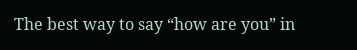The best way to say “how are you” in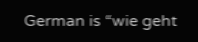German is “wie geht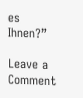es Ihnen?”

Leave a Comment